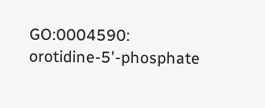GO:0004590: orotidine-5'-phosphate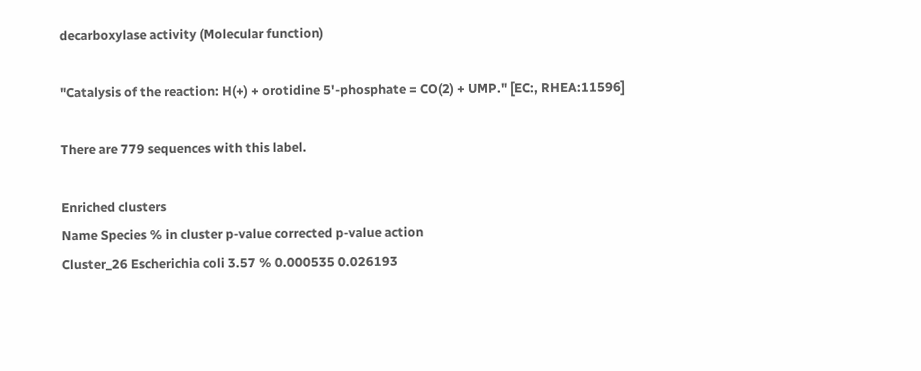decarboxylase activity (Molecular function)

"Catalysis of the reaction: H(+) + orotidine 5'-phosphate = CO(2) + UMP." [EC:, RHEA:11596]

There are 779 sequences with this label.

Enriched clusters
Name Species % in cluster p-value corrected p-value action
Cluster_26 Escherichia coli 3.57 % 0.000535 0.026193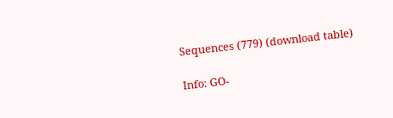Sequences (779) (download table)

Info: GO-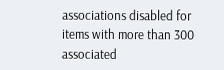associations disabled for items with more than 300 associated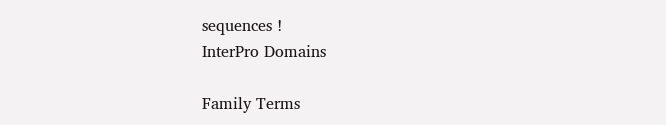sequences !
InterPro Domains

Family Terms